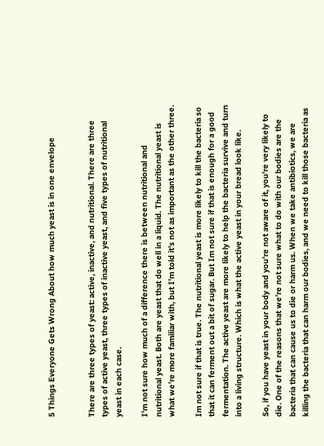5 Things Everyone Gets Wrong About how much yeast is in one envelope


There are three types of yeast: active, inactive, and nutritional. There are three types of active yeast, three types of inactive yeast, and five types of nutritional yeast in each case.

I’m not sure how much of a difference there is between nutritional and nutritional yeast. Both are yeast that do well in a liquid. The nutritional yeast is what we’re more familiar with, but I’m told it’s not as important as the other three.

Im not sure if that is true. The nutritional yeast is more likely to kill the bacteria so that it can ferment out a bit of sugar. But Im not sure if that is enough for a good fermentation. The active yeast are more likely to help the bacteria survive and turn into a living structure. Which is what the active yeast in your bread look like.

So, if you have yeast in your body and you’re not aware of it, you’re very likely to die. One of the reasons that we’re not sure what to do with our bodies are the bacteria that can cause us to die or harm us. When we take antibiotics, we are killing the bacteria that can harm our bodies, and we need to kill those bacteria as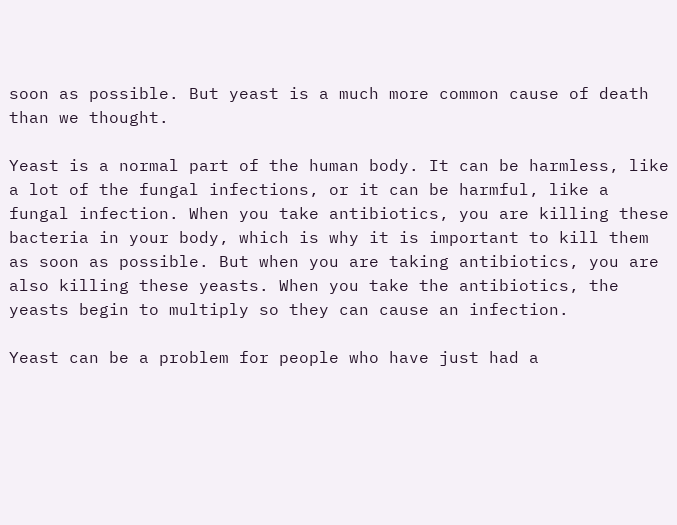soon as possible. But yeast is a much more common cause of death than we thought.

Yeast is a normal part of the human body. It can be harmless, like a lot of the fungal infections, or it can be harmful, like a fungal infection. When you take antibiotics, you are killing these bacteria in your body, which is why it is important to kill them as soon as possible. But when you are taking antibiotics, you are also killing these yeasts. When you take the antibiotics, the yeasts begin to multiply so they can cause an infection.

Yeast can be a problem for people who have just had a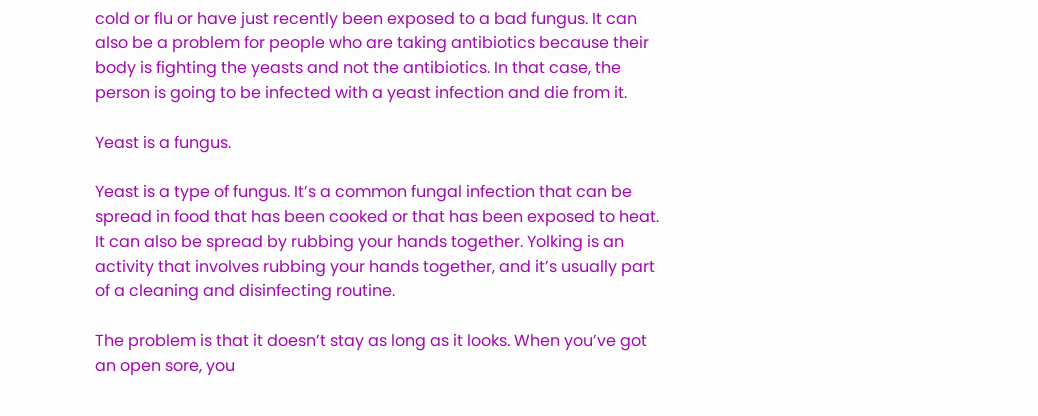cold or flu or have just recently been exposed to a bad fungus. It can also be a problem for people who are taking antibiotics because their body is fighting the yeasts and not the antibiotics. In that case, the person is going to be infected with a yeast infection and die from it.

Yeast is a fungus.

Yeast is a type of fungus. It’s a common fungal infection that can be spread in food that has been cooked or that has been exposed to heat. It can also be spread by rubbing your hands together. Yolking is an activity that involves rubbing your hands together, and it’s usually part of a cleaning and disinfecting routine.

The problem is that it doesn’t stay as long as it looks. When you’ve got an open sore, you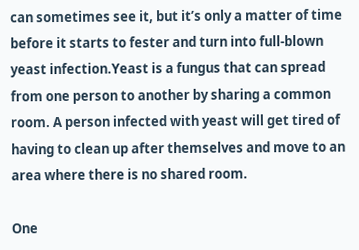can sometimes see it, but it’s only a matter of time before it starts to fester and turn into full-blown yeast infection.Yeast is a fungus that can spread from one person to another by sharing a common room. A person infected with yeast will get tired of having to clean up after themselves and move to an area where there is no shared room.

One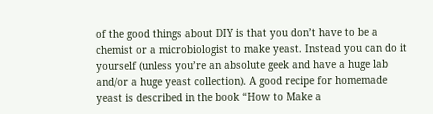of the good things about DIY is that you don’t have to be a chemist or a microbiologist to make yeast. Instead you can do it yourself (unless you’re an absolute geek and have a huge lab and/or a huge yeast collection). A good recipe for homemade yeast is described in the book “How to Make a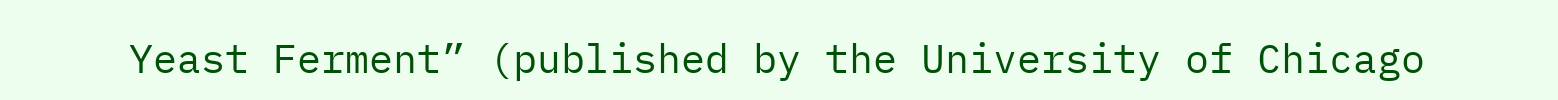Yeast Ferment” (published by the University of Chicago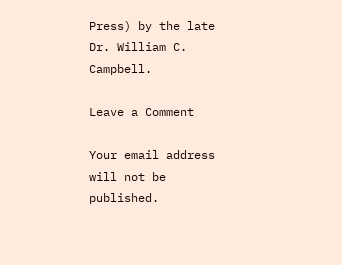Press) by the late Dr. William C. Campbell.

Leave a Comment

Your email address will not be published.